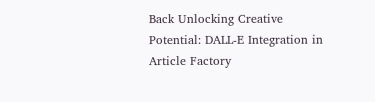Back Unlocking Creative Potential: DALL-E Integration in Article Factory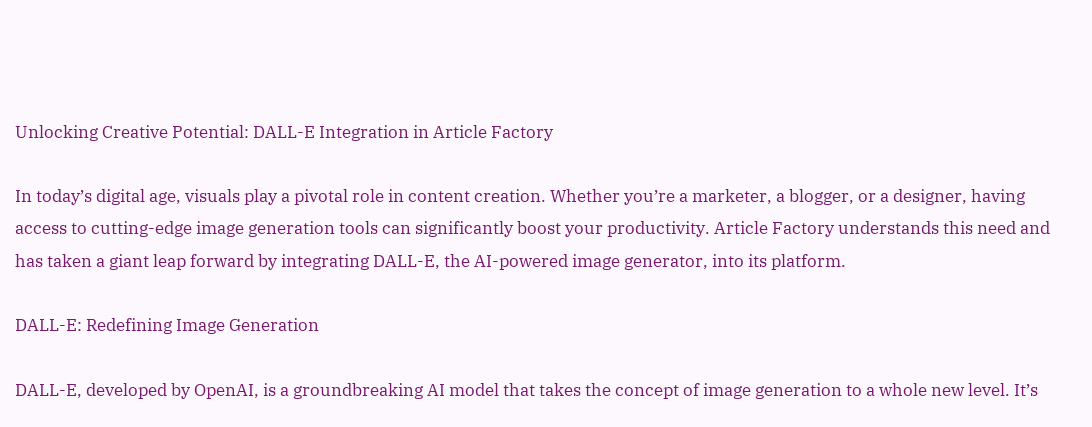Unlocking Creative Potential: DALL-E Integration in Article Factory

In today’s digital age, visuals play a pivotal role in content creation. Whether you’re a marketer, a blogger, or a designer, having access to cutting-edge image generation tools can significantly boost your productivity. Article Factory understands this need and has taken a giant leap forward by integrating DALL-E, the AI-powered image generator, into its platform.

DALL-E: Redefining Image Generation

DALL-E, developed by OpenAI, is a groundbreaking AI model that takes the concept of image generation to a whole new level. It’s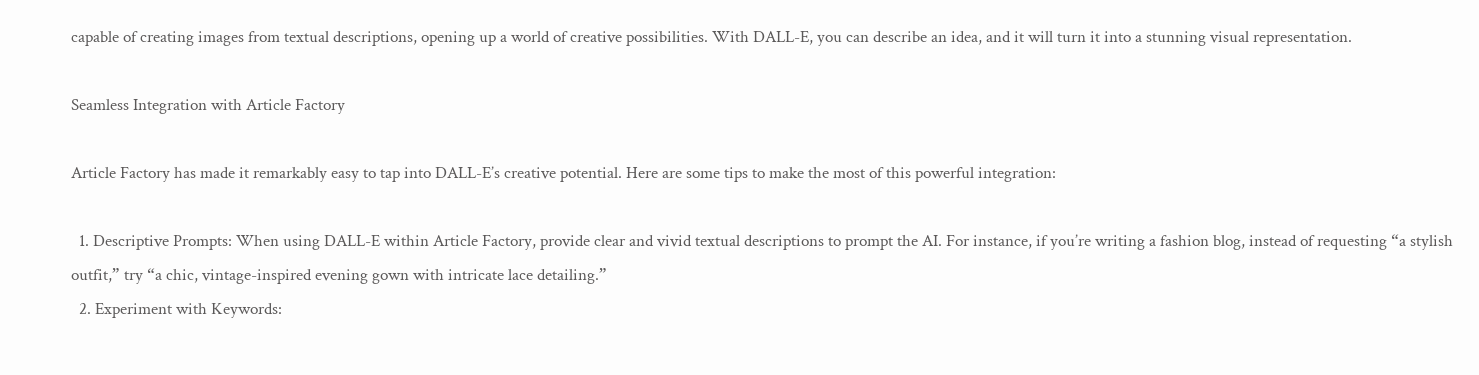capable of creating images from textual descriptions, opening up a world of creative possibilities. With DALL-E, you can describe an idea, and it will turn it into a stunning visual representation.

Seamless Integration with Article Factory

Article Factory has made it remarkably easy to tap into DALL-E’s creative potential. Here are some tips to make the most of this powerful integration:

  1. Descriptive Prompts: When using DALL-E within Article Factory, provide clear and vivid textual descriptions to prompt the AI. For instance, if you’re writing a fashion blog, instead of requesting “a stylish outfit,” try “a chic, vintage-inspired evening gown with intricate lace detailing.”
  2. Experiment with Keywords: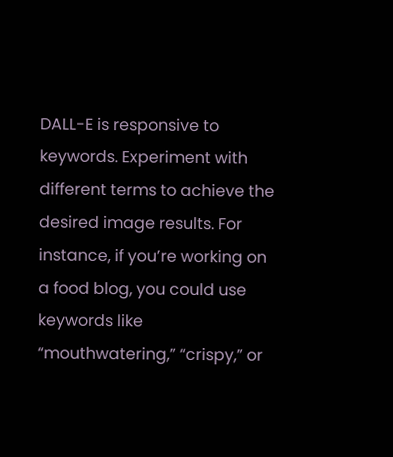DALL-E is responsive to keywords. Experiment with different terms to achieve the desired image results. For instance, if you’re working on a food blog, you could use keywords like “mouthwatering,” “crispy,” or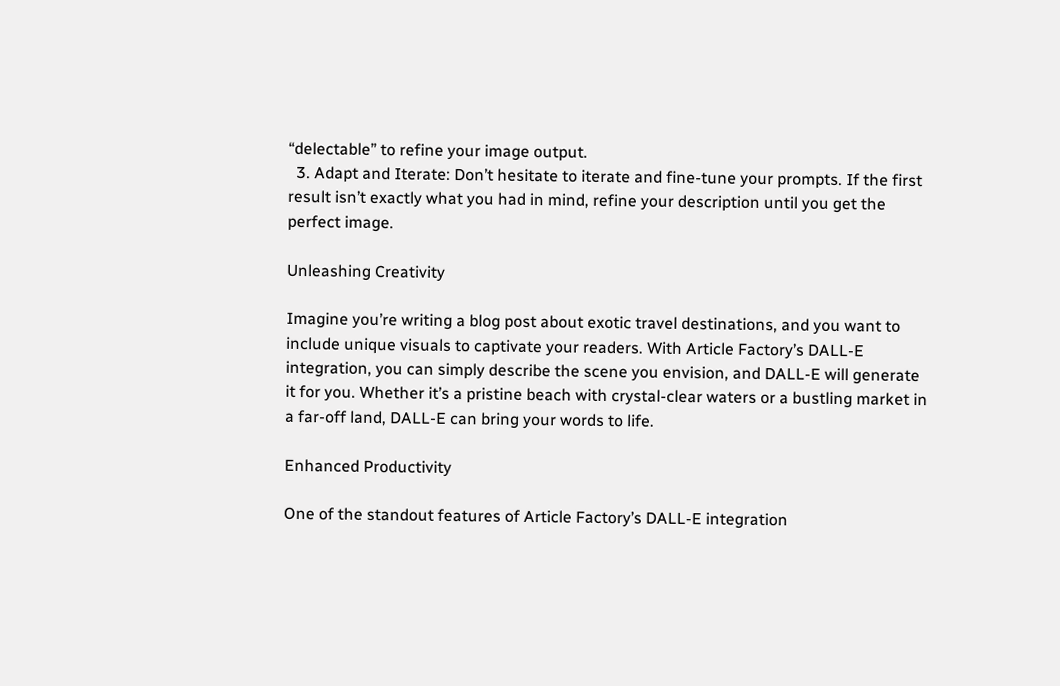“delectable” to refine your image output.
  3. Adapt and Iterate: Don’t hesitate to iterate and fine-tune your prompts. If the first result isn’t exactly what you had in mind, refine your description until you get the perfect image.

Unleashing Creativity

Imagine you’re writing a blog post about exotic travel destinations, and you want to include unique visuals to captivate your readers. With Article Factory’s DALL-E integration, you can simply describe the scene you envision, and DALL-E will generate it for you. Whether it’s a pristine beach with crystal-clear waters or a bustling market in a far-off land, DALL-E can bring your words to life.

Enhanced Productivity

One of the standout features of Article Factory’s DALL-E integration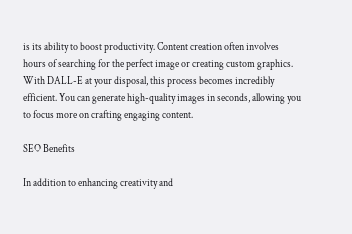is its ability to boost productivity. Content creation often involves hours of searching for the perfect image or creating custom graphics. With DALL-E at your disposal, this process becomes incredibly efficient. You can generate high-quality images in seconds, allowing you to focus more on crafting engaging content.

SEO Benefits

In addition to enhancing creativity and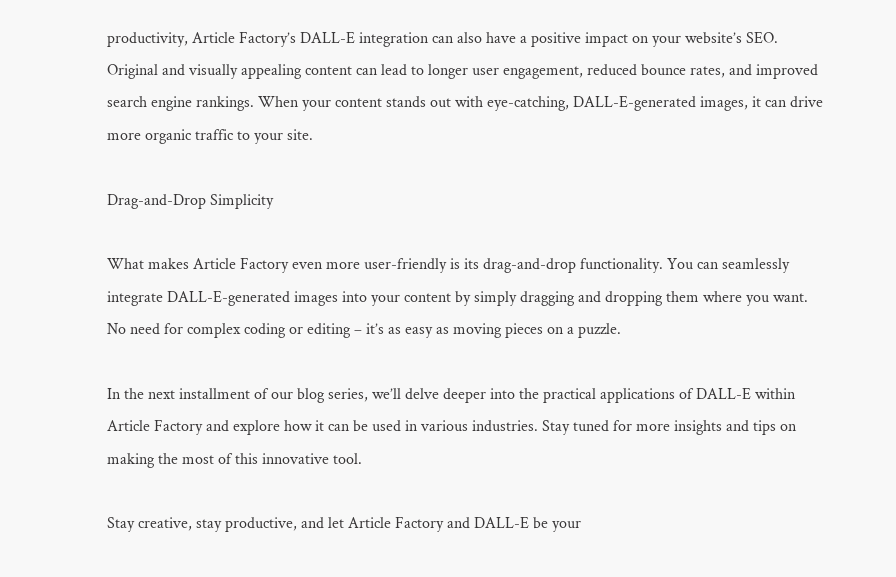productivity, Article Factory’s DALL-E integration can also have a positive impact on your website’s SEO. Original and visually appealing content can lead to longer user engagement, reduced bounce rates, and improved search engine rankings. When your content stands out with eye-catching, DALL-E-generated images, it can drive more organic traffic to your site.

Drag-and-Drop Simplicity

What makes Article Factory even more user-friendly is its drag-and-drop functionality. You can seamlessly integrate DALL-E-generated images into your content by simply dragging and dropping them where you want. No need for complex coding or editing – it’s as easy as moving pieces on a puzzle.

In the next installment of our blog series, we’ll delve deeper into the practical applications of DALL-E within Article Factory and explore how it can be used in various industries. Stay tuned for more insights and tips on making the most of this innovative tool.

Stay creative, stay productive, and let Article Factory and DALL-E be your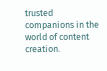trusted companions in the world of content creation.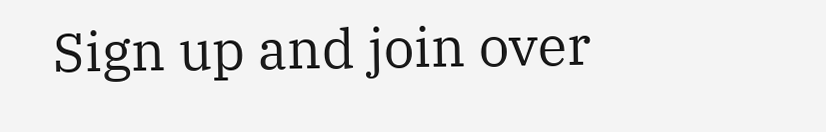Sign up and join over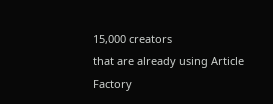15,000 creators
that are already using Article Factory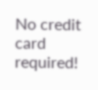No credit card required!